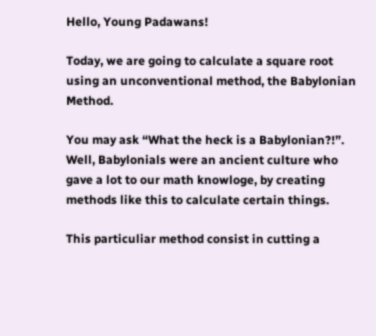Hello, Young Padawans!

Today, we are going to calculate a square root using an unconventional method, the Babylonian Method.

You may ask “What the heck is a Babylonian?!”. Well, Babylonials were an ancient culture who gave a lot to our math knowloge, by creating methods like this to calculate certain things.

This particuliar method consist in cutting a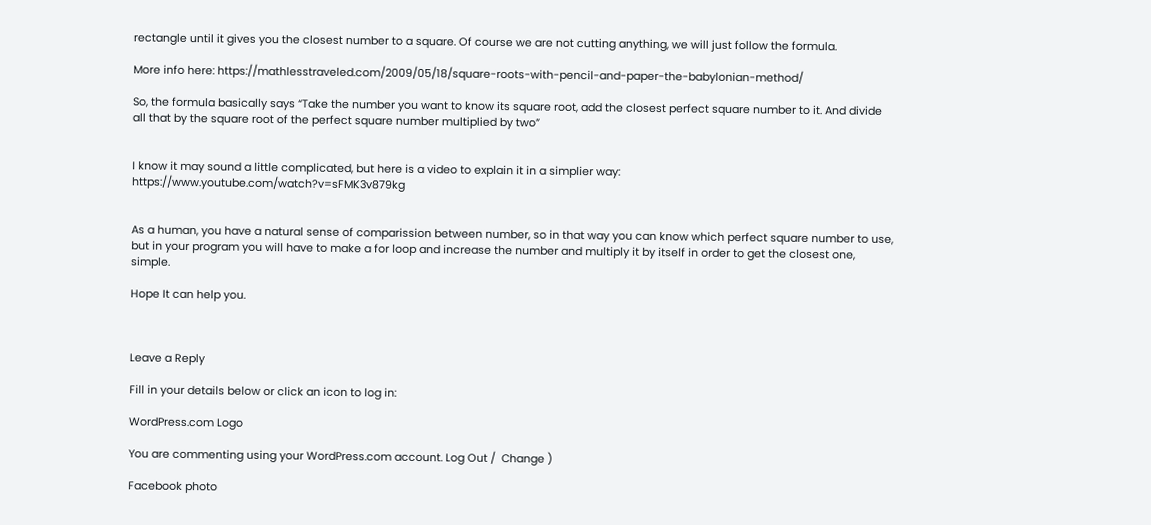rectangle until it gives you the closest number to a square. Of course we are not cutting anything, we will just follow the formula.

More info here: https://mathlesstraveled.com/2009/05/18/square-roots-with-pencil-and-paper-the-babylonian-method/

So, the formula basically says “Take the number you want to know its square root, add the closest perfect square number to it. And divide all that by the square root of the perfect square number multiplied by two”


I know it may sound a little complicated, but here is a video to explain it in a simplier way: https://www.youtube.com/watch?v=sFMK3v879kg


As a human, you have a natural sense of comparission between number, so in that way you can know which perfect square number to use, but in your program you will have to make a for loop and increase the number and multiply it by itself in order to get the closest one, simple.

Hope It can help you.



Leave a Reply

Fill in your details below or click an icon to log in:

WordPress.com Logo

You are commenting using your WordPress.com account. Log Out /  Change )

Facebook photo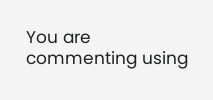You are commenting using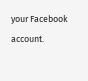your Facebook account.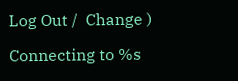Log Out /  Change )

Connecting to %s